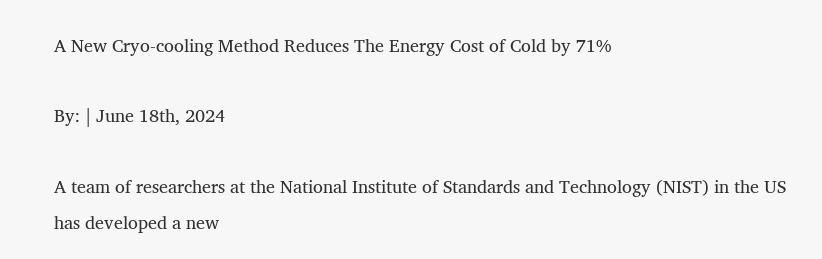A New Cryo-cooling Method Reduces The Energy Cost of Cold by 71%

By: | June 18th, 2024

A team of researchers at the National Institute of Standards and Technology (NIST) in the US has developed a new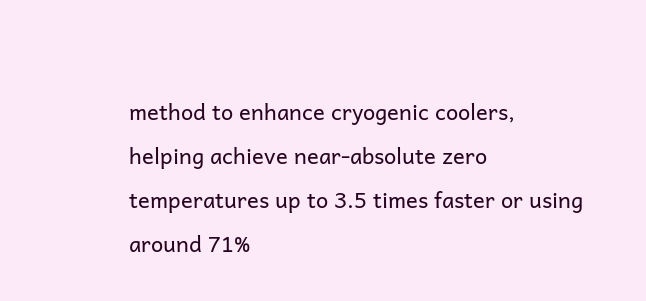method to enhance cryogenic coolers, helping achieve near-absolute zero temperatures up to 3.5 times faster or using around 71%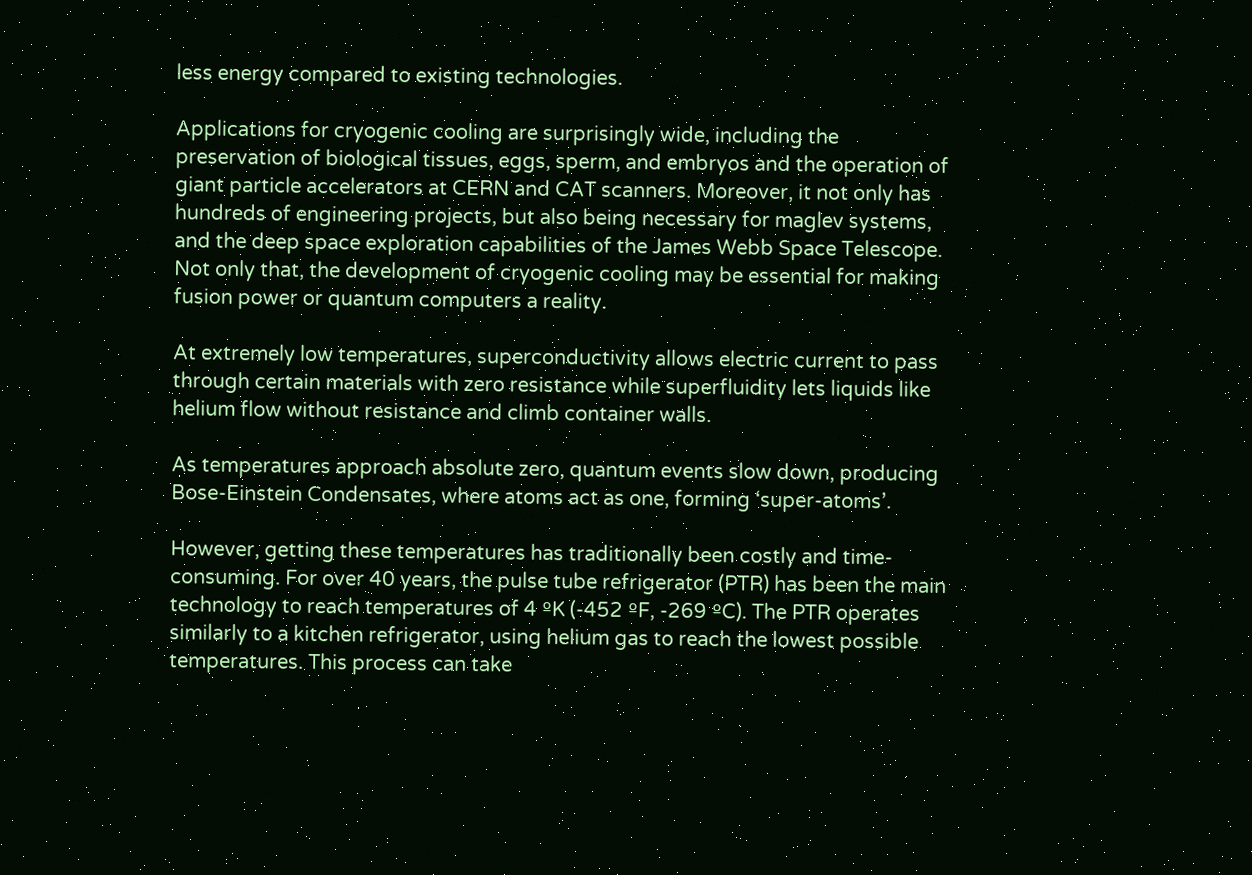less energy compared to existing technologies.

Applications for cryogenic cooling are surprisingly wide, including the preservation of biological tissues, eggs, sperm, and embryos and the operation of giant particle accelerators at CERN and CAT scanners. Moreover, it not only has hundreds of engineering projects, but also being necessary for maglev systems, and the deep space exploration capabilities of the James Webb Space Telescope. Not only that, the development of cryogenic cooling may be essential for making fusion power or quantum computers a reality.

At extremely low temperatures, superconductivity allows electric current to pass through certain materials with zero resistance while superfluidity lets liquids like helium flow without resistance and climb container walls.

As temperatures approach absolute zero, quantum events slow down, producing Bose-Einstein Condensates, where atoms act as one, forming ‘super-atoms’.

However, getting these temperatures has traditionally been costly and time-consuming. For over 40 years, the pulse tube refrigerator (PTR) has been the main technology to reach temperatures of 4 ºK (-452 ºF, -269 ºC). The PTR operates similarly to a kitchen refrigerator, using helium gas to reach the lowest possible temperatures. This process can take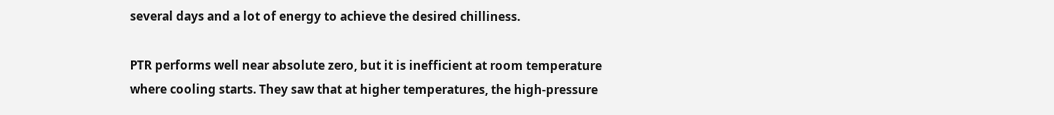several days and a lot of energy to achieve the desired chilliness.

PTR performs well near absolute zero, but it is inefficient at room temperature where cooling starts. They saw that at higher temperatures, the high-pressure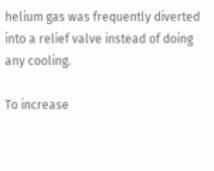helium gas was frequently diverted into a relief valve instead of doing any cooling.

To increase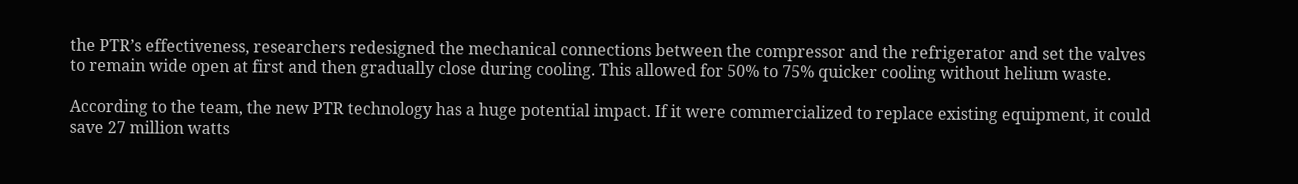the PTR’s effectiveness, researchers redesigned the mechanical connections between the compressor and the refrigerator and set the valves to remain wide open at first and then gradually close during cooling. This allowed for 50% to 75% quicker cooling without helium waste.

According to the team, the new PTR technology has a huge potential impact. If it were commercialized to replace existing equipment, it could save 27 million watts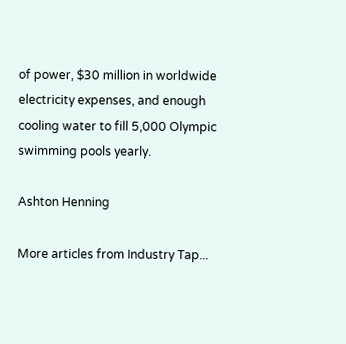of power, $30 million in worldwide electricity expenses, and enough cooling water to fill 5,000 Olympic swimming pools yearly.

Ashton Henning

More articles from Industry Tap...